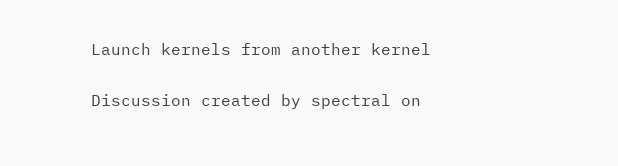Launch kernels from another kernel

Discussion created by spectral on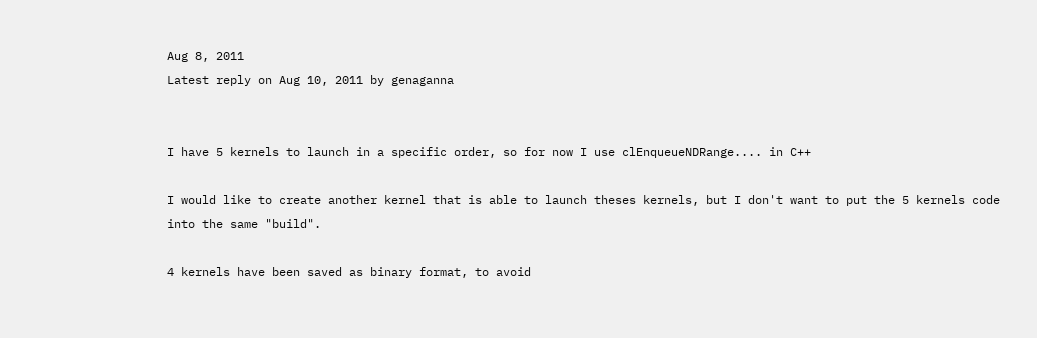Aug 8, 2011
Latest reply on Aug 10, 2011 by genaganna


I have 5 kernels to launch in a specific order, so for now I use clEnqueueNDRange.... in C++

I would like to create another kernel that is able to launch theses kernels, but I don't want to put the 5 kernels code into the same "build".

4 kernels have been saved as binary format, to avoid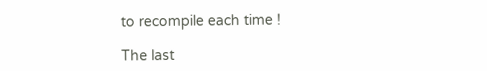to recompile each time !

The last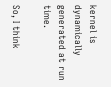kernel is dynamically generated at run time.

So, I think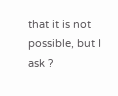that it is not possible, but I ask ?